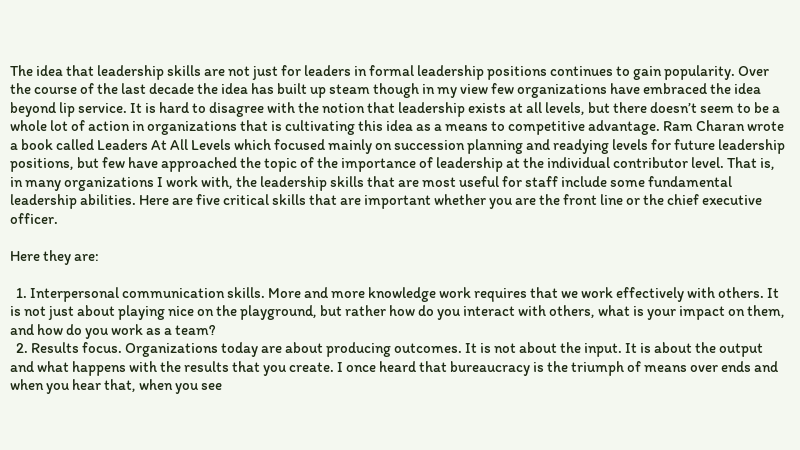The idea that leadership skills are not just for leaders in formal leadership positions continues to gain popularity. Over the course of the last decade the idea has built up steam though in my view few organizations have embraced the idea beyond lip service. It is hard to disagree with the notion that leadership exists at all levels, but there doesn’t seem to be a whole lot of action in organizations that is cultivating this idea as a means to competitive advantage. Ram Charan wrote a book called Leaders At All Levels which focused mainly on succession planning and readying levels for future leadership positions, but few have approached the topic of the importance of leadership at the individual contributor level. That is, in many organizations I work with, the leadership skills that are most useful for staff include some fundamental leadership abilities. Here are five critical skills that are important whether you are the front line or the chief executive officer.

Here they are:

  1. Interpersonal communication skills. More and more knowledge work requires that we work effectively with others. It is not just about playing nice on the playground, but rather how do you interact with others, what is your impact on them, and how do you work as a team?
  2. Results focus. Organizations today are about producing outcomes. It is not about the input. It is about the output and what happens with the results that you create. I once heard that bureaucracy is the triumph of means over ends and when you hear that, when you see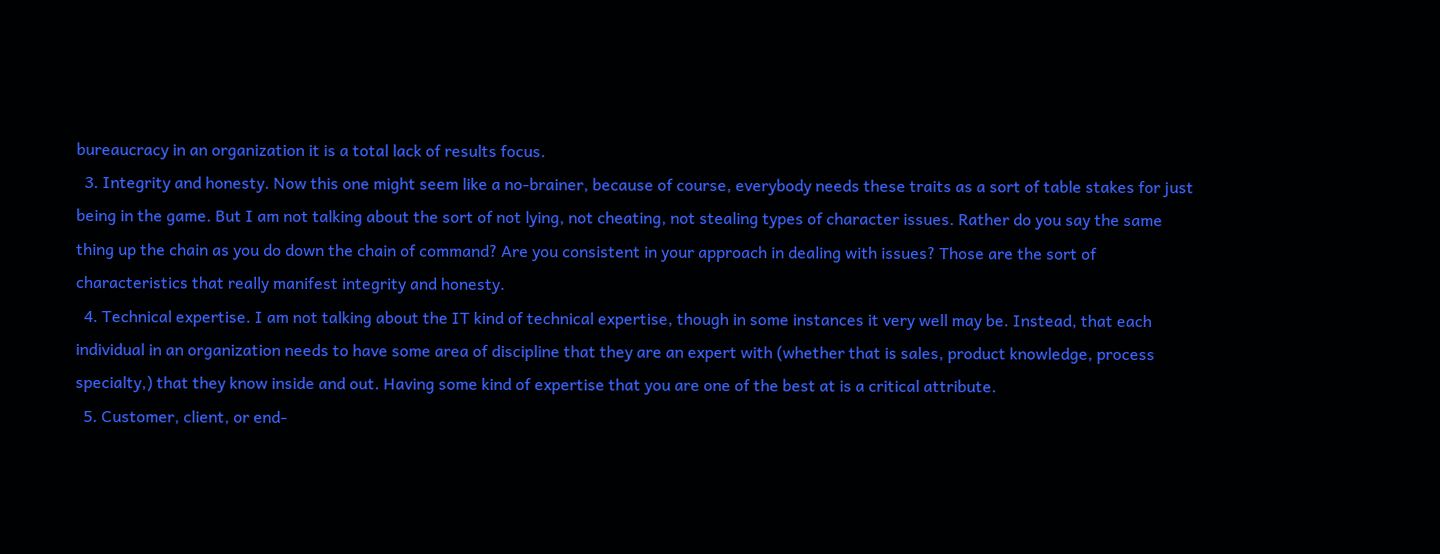bureaucracy in an organization it is a total lack of results focus.
  3. Integrity and honesty. Now this one might seem like a no-brainer, because of course, everybody needs these traits as a sort of table stakes for just being in the game. But I am not talking about the sort of not lying, not cheating, not stealing types of character issues. Rather do you say the same thing up the chain as you do down the chain of command? Are you consistent in your approach in dealing with issues? Those are the sort of characteristics that really manifest integrity and honesty.
  4. Technical expertise. I am not talking about the IT kind of technical expertise, though in some instances it very well may be. Instead, that each individual in an organization needs to have some area of discipline that they are an expert with (whether that is sales, product knowledge, process specialty,) that they know inside and out. Having some kind of expertise that you are one of the best at is a critical attribute.
  5. Customer, client, or end-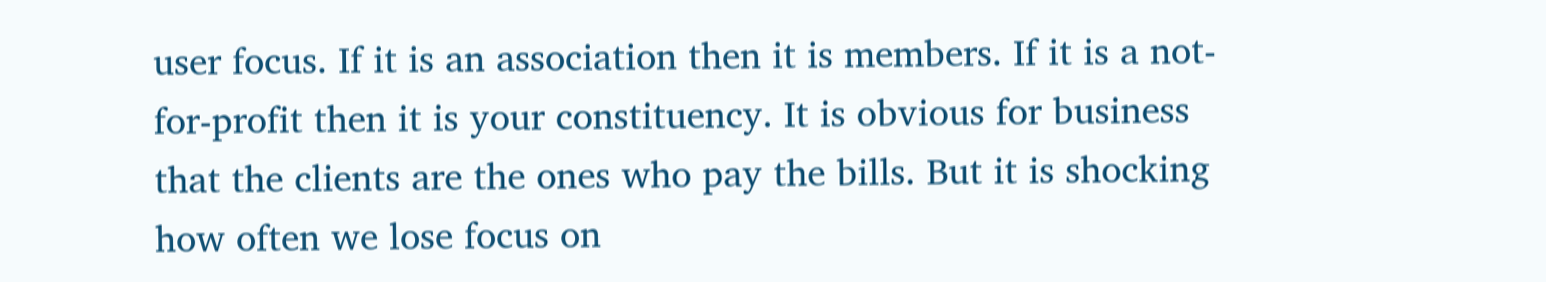user focus. If it is an association then it is members. If it is a not-for-profit then it is your constituency. It is obvious for business that the clients are the ones who pay the bills. But it is shocking how often we lose focus on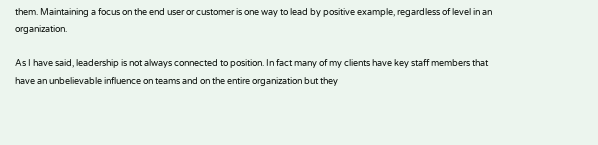them. Maintaining a focus on the end user or customer is one way to lead by positive example, regardless of level in an organization.

As I have said, leadership is not always connected to position. In fact many of my clients have key staff members that have an unbelievable influence on teams and on the entire organization but they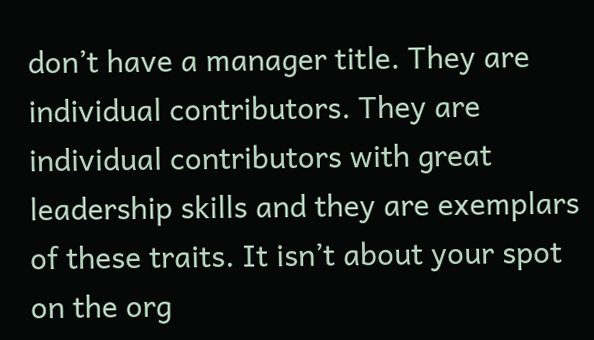don’t have a manager title. They are individual contributors. They are individual contributors with great leadership skills and they are exemplars of these traits. It isn’t about your spot on the org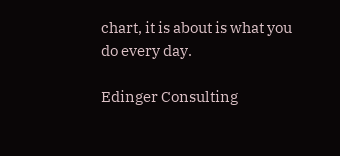chart, it is about is what you do every day.

Edinger Consulting